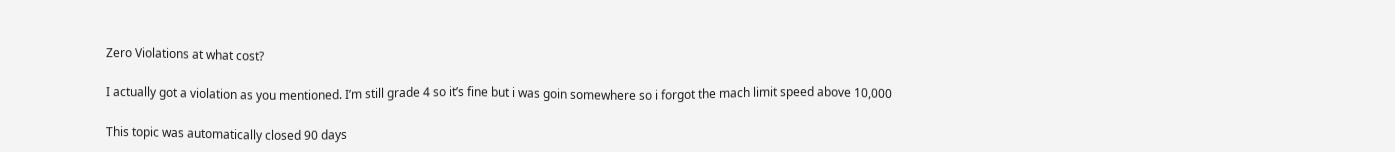Zero Violations at what cost?

I actually got a violation as you mentioned. I’m still grade 4 so it’s fine but i was goin somewhere so i forgot the mach limit speed above 10,000

This topic was automatically closed 90 days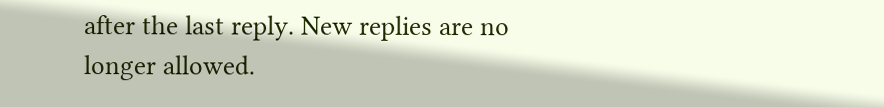after the last reply. New replies are no longer allowed.